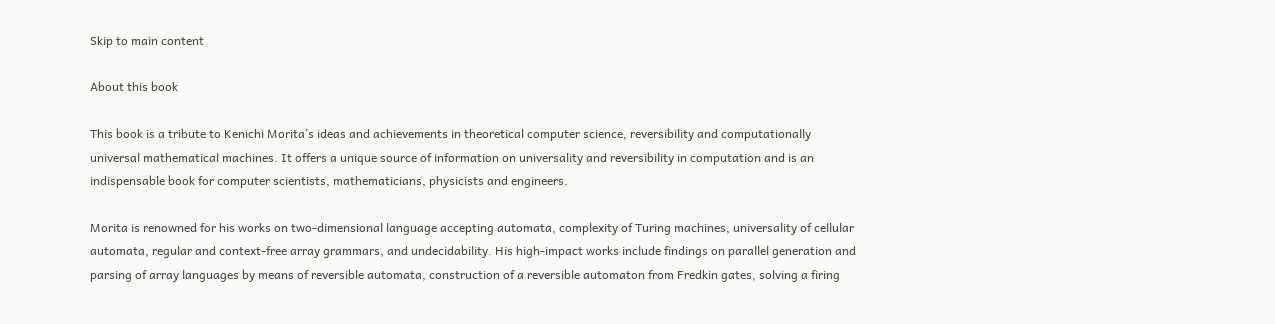Skip to main content

About this book

This book is a tribute to Kenichi Morita’s ideas and achievements in theoretical computer science, reversibility and computationally universal mathematical machines. It offers a unique source of information on universality and reversibility in computation and is an indispensable book for computer scientists, mathematicians, physicists and engineers.

Morita is renowned for his works on two-dimensional language accepting automata, complexity of Turing machines, universality of cellular automata, regular and context-free array grammars, and undecidability. His high-impact works include findings on parallel generation and parsing of array languages by means of reversible automata, construction of a reversible automaton from Fredkin gates, solving a firing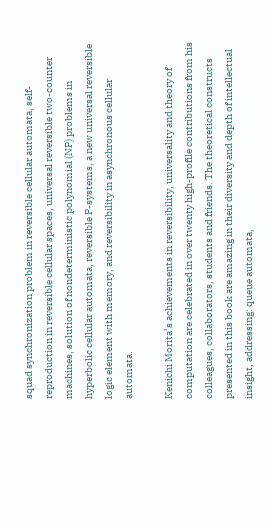squad synchronization problem in reversible cellular automata, self-reproduction in reversible cellular spaces, universal reversible two-counter machines, solution of nondeterministic polynomial (NP) problems in hyperbolic cellular automata, reversible P-systems, a new universal reversible logic element with memory, and reversibility in asynchronous cellular automata.

Kenichi Morita’s achievements in reversibility, universality and theory of computation are celebrated in over twenty high-profile contributions from his colleagues, collaborators, students and friends. The theoretical constructs presented in this book are amazing in their diversity and depth of intellectual insight, addressing: queue automata,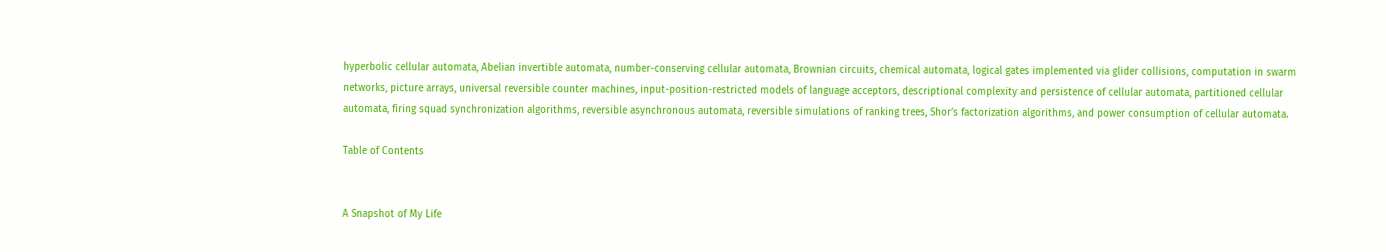hyperbolic cellular automata, Abelian invertible automata, number-conserving cellular automata, Brownian circuits, chemical automata, logical gates implemented via glider collisions, computation in swarm networks, picture arrays, universal reversible counter machines, input-position-restricted models of language acceptors, descriptional complexity and persistence of cellular automata, partitioned cellular automata, firing squad synchronization algorithms, reversible asynchronous automata, reversible simulations of ranking trees, Shor’s factorization algorithms, and power consumption of cellular automata.

Table of Contents


A Snapshot of My Life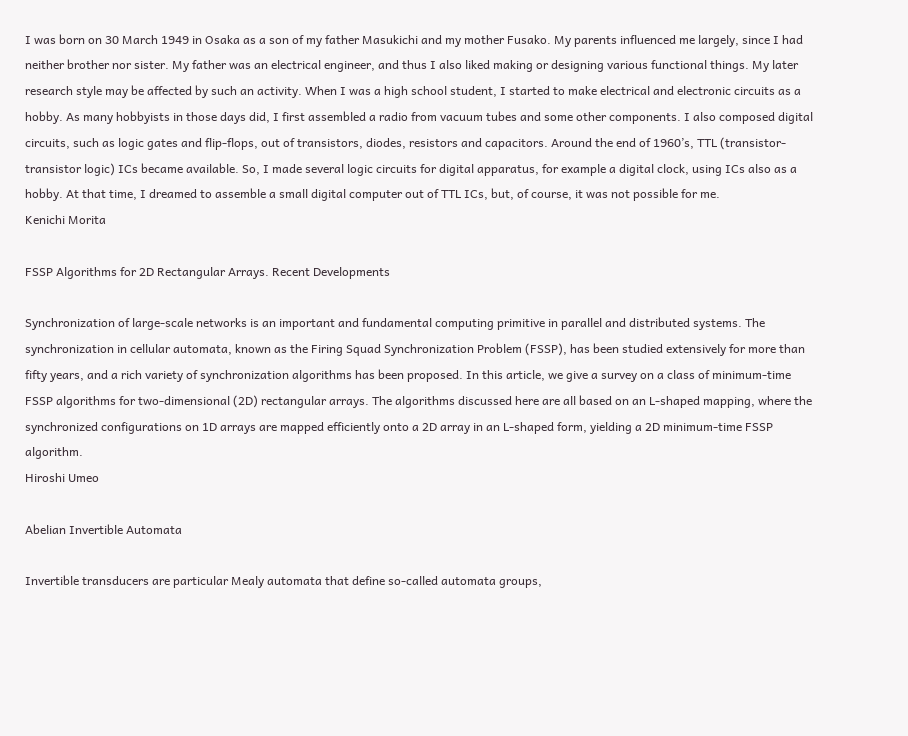I was born on 30 March 1949 in Osaka as a son of my father Masukichi and my mother Fusako. My parents influenced me largely, since I had neither brother nor sister. My father was an electrical engineer, and thus I also liked making or designing various functional things. My later research style may be affected by such an activity. When I was a high school student, I started to make electrical and electronic circuits as a hobby. As many hobbyists in those days did, I first assembled a radio from vacuum tubes and some other components. I also composed digital circuits, such as logic gates and flip-flops, out of transistors, diodes, resistors and capacitors. Around the end of 1960’s, TTL (transistor-transistor logic) ICs became available. So, I made several logic circuits for digital apparatus, for example a digital clock, using ICs also as a hobby. At that time, I dreamed to assemble a small digital computer out of TTL ICs, but, of course, it was not possible for me.
Kenichi Morita

FSSP Algorithms for 2D Rectangular Arrays. Recent Developments

Synchronization of large-scale networks is an important and fundamental computing primitive in parallel and distributed systems. The synchronization in cellular automata, known as the Firing Squad Synchronization Problem (FSSP), has been studied extensively for more than fifty years, and a rich variety of synchronization algorithms has been proposed. In this article, we give a survey on a class of minimum-time FSSP algorithms for two-dimensional (2D) rectangular arrays. The algorithms discussed here are all based on an L-shaped mapping, where the synchronized configurations on 1D arrays are mapped efficiently onto a 2D array in an L-shaped form, yielding a 2D minimum-time FSSP algorithm.
Hiroshi Umeo

Abelian Invertible Automata

Invertible transducers are particular Mealy automata that define so-called automata groups,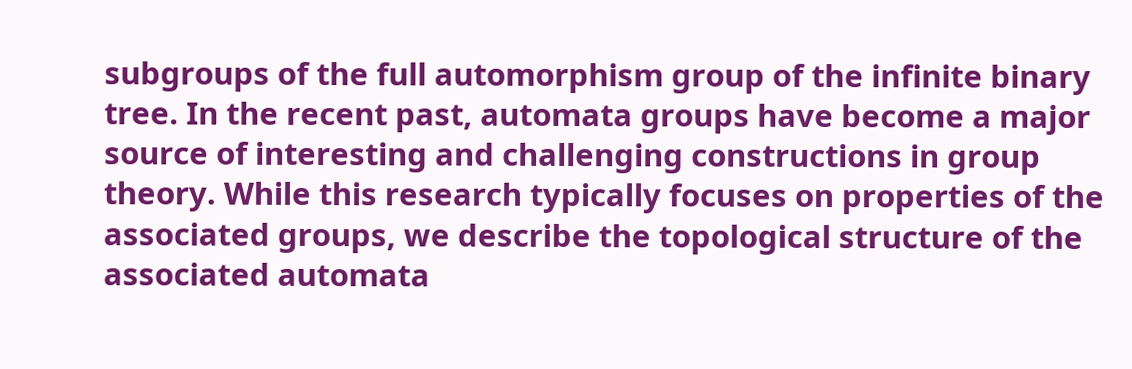subgroups of the full automorphism group of the infinite binary tree. In the recent past, automata groups have become a major source of interesting and challenging constructions in group theory. While this research typically focuses on properties of the associated groups, we describe the topological structure of the associated automata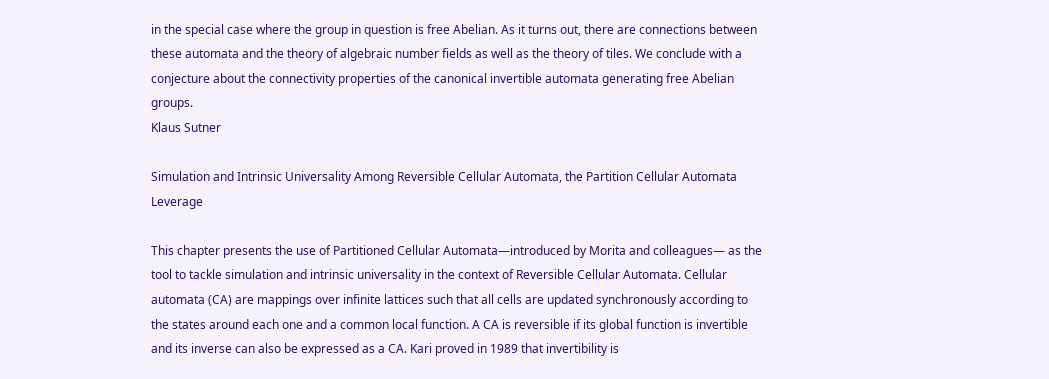in the special case where the group in question is free Abelian. As it turns out, there are connections between these automata and the theory of algebraic number fields as well as the theory of tiles. We conclude with a conjecture about the connectivity properties of the canonical invertible automata generating free Abelian groups.
Klaus Sutner

Simulation and Intrinsic Universality Among Reversible Cellular Automata, the Partition Cellular Automata Leverage

This chapter presents the use of Partitioned Cellular Automata—introduced by Morita and colleagues— as the tool to tackle simulation and intrinsic universality in the context of Reversible Cellular Automata. Cellular automata (CA) are mappings over infinite lattices such that all cells are updated synchronously according to the states around each one and a common local function. A CA is reversible if its global function is invertible and its inverse can also be expressed as a CA. Kari proved in 1989 that invertibility is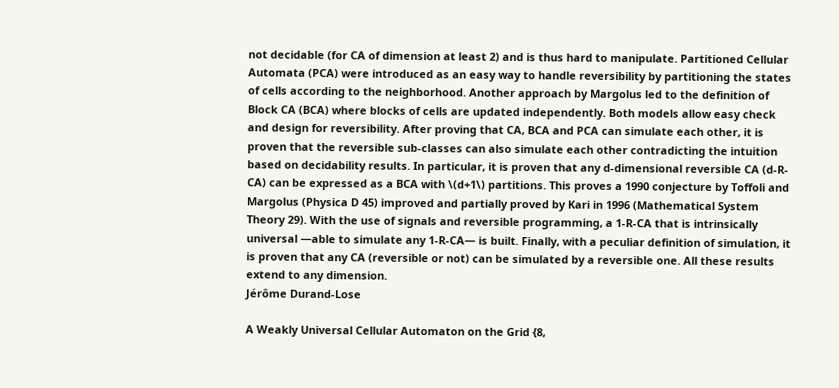not decidable (for CA of dimension at least 2) and is thus hard to manipulate. Partitioned Cellular Automata (PCA) were introduced as an easy way to handle reversibility by partitioning the states of cells according to the neighborhood. Another approach by Margolus led to the definition of Block CA (BCA) where blocks of cells are updated independently. Both models allow easy check and design for reversibility. After proving that CA, BCA and PCA can simulate each other, it is proven that the reversible sub-classes can also simulate each other contradicting the intuition based on decidability results. In particular, it is proven that any d-dimensional reversible CA (d-R-CA) can be expressed as a BCA with \(d+1\) partitions. This proves a 1990 conjecture by Toffoli and Margolus (Physica D 45) improved and partially proved by Kari in 1996 (Mathematical System Theory 29). With the use of signals and reversible programming, a 1-R-CA that is intrinsically universal —able to simulate any 1-R-CA— is built. Finally, with a peculiar definition of simulation, it is proven that any CA (reversible or not) can be simulated by a reversible one. All these results extend to any dimension.
Jérôme Durand-Lose

A Weakly Universal Cellular Automaton on the Grid {8,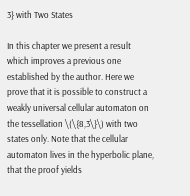3} with Two States

In this chapter we present a result which improves a previous one established by the author. Here we prove that it is possible to construct a weakly universal cellular automaton on the tessellation \(\{8,3\}\) with two states only. Note that the cellular automaton lives in the hyperbolic plane, that the proof yields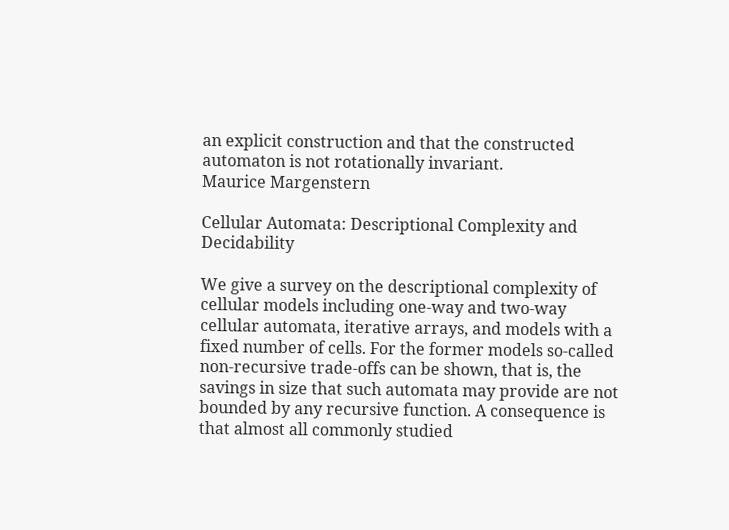an explicit construction and that the constructed automaton is not rotationally invariant.
Maurice Margenstern

Cellular Automata: Descriptional Complexity and Decidability

We give a survey on the descriptional complexity of cellular models including one-way and two-way cellular automata, iterative arrays, and models with a fixed number of cells. For the former models so-called non-recursive trade-offs can be shown, that is, the savings in size that such automata may provide are not bounded by any recursive function. A consequence is that almost all commonly studied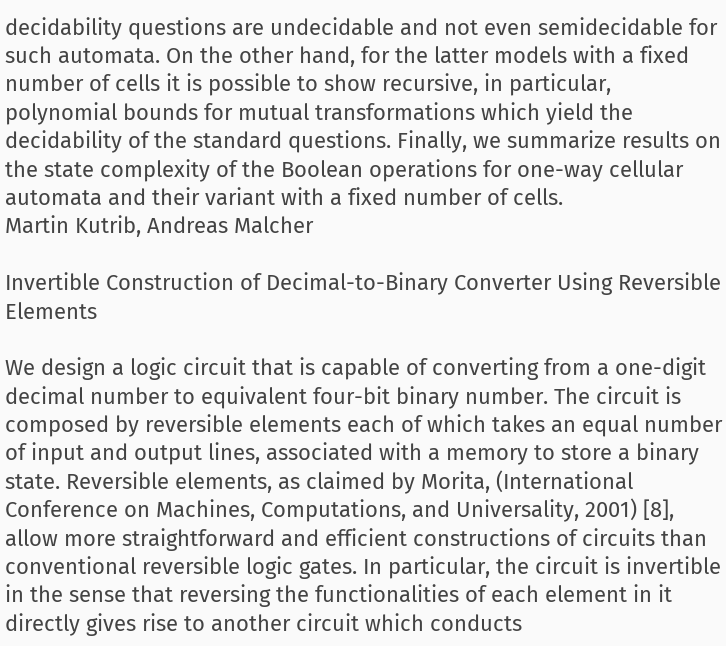decidability questions are undecidable and not even semidecidable for such automata. On the other hand, for the latter models with a fixed number of cells it is possible to show recursive, in particular, polynomial bounds for mutual transformations which yield the decidability of the standard questions. Finally, we summarize results on the state complexity of the Boolean operations for one-way cellular automata and their variant with a fixed number of cells.
Martin Kutrib, Andreas Malcher

Invertible Construction of Decimal-to-Binary Converter Using Reversible Elements

We design a logic circuit that is capable of converting from a one-digit decimal number to equivalent four-bit binary number. The circuit is composed by reversible elements each of which takes an equal number of input and output lines, associated with a memory to store a binary state. Reversible elements, as claimed by Morita, (International Conference on Machines, Computations, and Universality, 2001) [8], allow more straightforward and efficient constructions of circuits than conventional reversible logic gates. In particular, the circuit is invertible in the sense that reversing the functionalities of each element in it directly gives rise to another circuit which conducts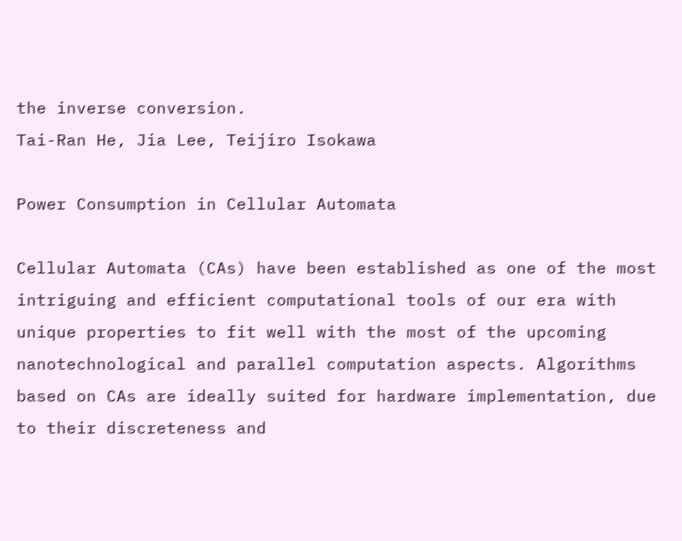the inverse conversion.
Tai-Ran He, Jia Lee, Teijiro Isokawa

Power Consumption in Cellular Automata

Cellular Automata (CAs) have been established as one of the most intriguing and efficient computational tools of our era with unique properties to fit well with the most of the upcoming nanotechnological and parallel computation aspects. Algorithms based on CAs are ideally suited for hardware implementation, due to their discreteness and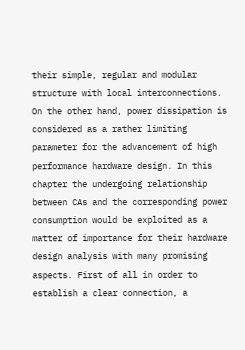their simple, regular and modular structure with local interconnections. On the other hand, power dissipation is considered as a rather limiting parameter for the advancement of high performance hardware design. In this chapter the undergoing relationship between CAs and the corresponding power consumption would be exploited as a matter of importance for their hardware design analysis with many promising aspects. First of all in order to establish a clear connection, a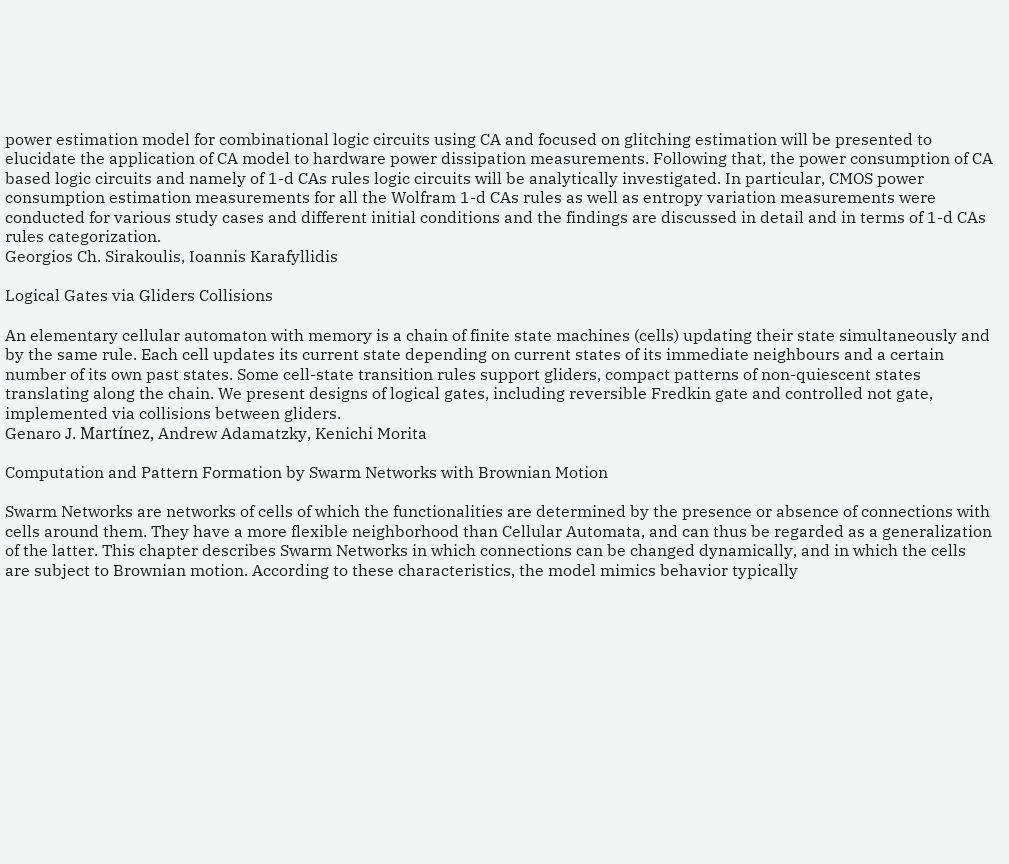power estimation model for combinational logic circuits using CA and focused on glitching estimation will be presented to elucidate the application of CA model to hardware power dissipation measurements. Following that, the power consumption of CA based logic circuits and namely of 1-d CAs rules logic circuits will be analytically investigated. In particular, CMOS power consumption estimation measurements for all the Wolfram 1-d CAs rules as well as entropy variation measurements were conducted for various study cases and different initial conditions and the findings are discussed in detail and in terms of 1-d CAs rules categorization.
Georgios Ch. Sirakoulis, Ioannis Karafyllidis

Logical Gates via Gliders Collisions

An elementary cellular automaton with memory is a chain of finite state machines (cells) updating their state simultaneously and by the same rule. Each cell updates its current state depending on current states of its immediate neighbours and a certain number of its own past states. Some cell-state transition rules support gliders, compact patterns of non-quiescent states translating along the chain. We present designs of logical gates, including reversible Fredkin gate and controlled not gate, implemented via collisions between gliders.
Genaro J. Martínez, Andrew Adamatzky, Kenichi Morita

Computation and Pattern Formation by Swarm Networks with Brownian Motion

Swarm Networks are networks of cells of which the functionalities are determined by the presence or absence of connections with cells around them. They have a more flexible neighborhood than Cellular Automata, and can thus be regarded as a generalization of the latter. This chapter describes Swarm Networks in which connections can be changed dynamically, and in which the cells are subject to Brownian motion. According to these characteristics, the model mimics behavior typically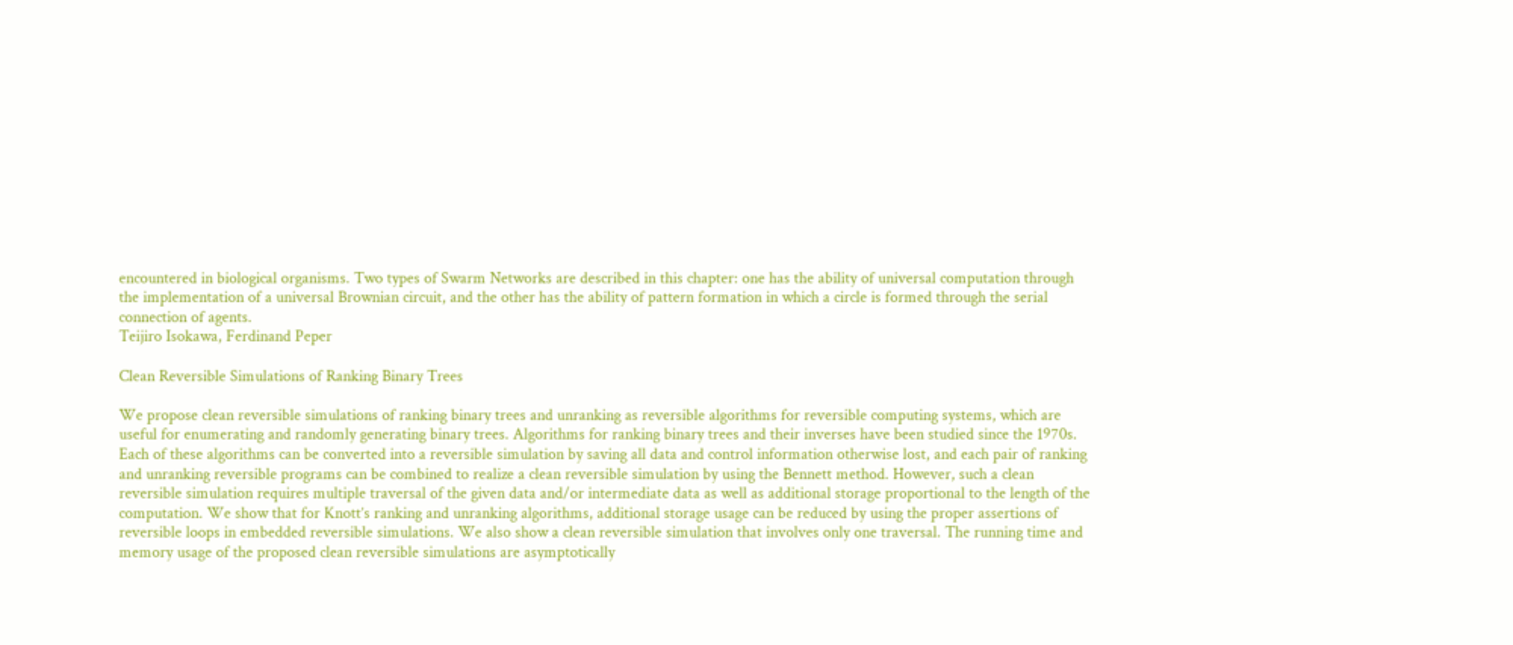encountered in biological organisms. Two types of Swarm Networks are described in this chapter: one has the ability of universal computation through the implementation of a universal Brownian circuit, and the other has the ability of pattern formation in which a circle is formed through the serial connection of agents.
Teijiro Isokawa, Ferdinand Peper

Clean Reversible Simulations of Ranking Binary Trees

We propose clean reversible simulations of ranking binary trees and unranking as reversible algorithms for reversible computing systems, which are useful for enumerating and randomly generating binary trees. Algorithms for ranking binary trees and their inverses have been studied since the 1970s. Each of these algorithms can be converted into a reversible simulation by saving all data and control information otherwise lost, and each pair of ranking and unranking reversible programs can be combined to realize a clean reversible simulation by using the Bennett method. However, such a clean reversible simulation requires multiple traversal of the given data and/or intermediate data as well as additional storage proportional to the length of the computation. We show that for Knott’s ranking and unranking algorithms, additional storage usage can be reduced by using the proper assertions of reversible loops in embedded reversible simulations. We also show a clean reversible simulation that involves only one traversal. The running time and memory usage of the proposed clean reversible simulations are asymptotically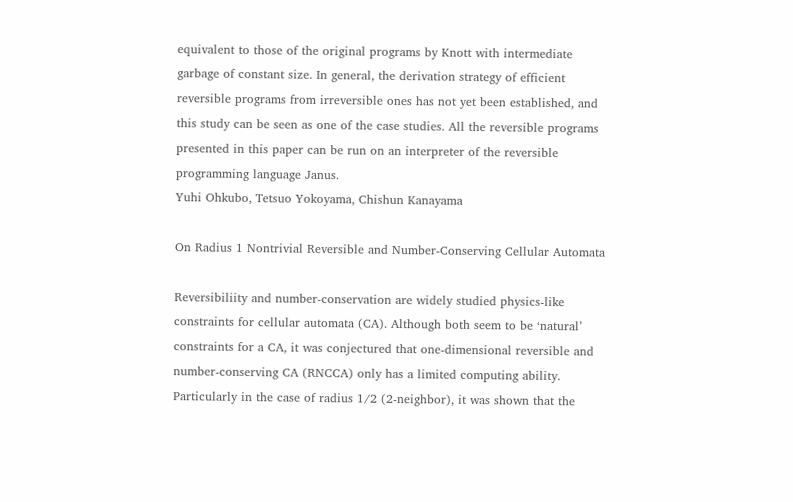equivalent to those of the original programs by Knott with intermediate garbage of constant size. In general, the derivation strategy of efficient reversible programs from irreversible ones has not yet been established, and this study can be seen as one of the case studies. All the reversible programs presented in this paper can be run on an interpreter of the reversible programming language Janus.
Yuhi Ohkubo, Tetsuo Yokoyama, Chishun Kanayama

On Radius 1 Nontrivial Reversible and Number-Conserving Cellular Automata

Reversibiliity and number-conservation are widely studied physics-like constraints for cellular automata (CA). Although both seem to be ‘natural’ constraints for a CA, it was conjectured that one-dimensional reversible and number-conserving CA (RNCCA) only has a limited computing ability. Particularly in the case of radius 1/2 (2-neighbor), it was shown that the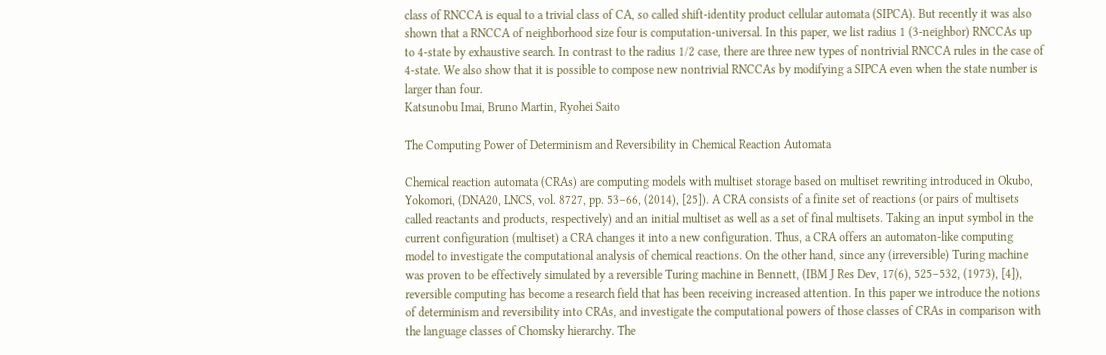class of RNCCA is equal to a trivial class of CA, so called shift-identity product cellular automata (SIPCA). But recently it was also shown that a RNCCA of neighborhood size four is computation-universal. In this paper, we list radius 1 (3-neighbor) RNCCAs up to 4-state by exhaustive search. In contrast to the radius 1/2 case, there are three new types of nontrivial RNCCA rules in the case of 4-state. We also show that it is possible to compose new nontrivial RNCCAs by modifying a SIPCA even when the state number is larger than four.
Katsunobu Imai, Bruno Martin, Ryohei Saito

The Computing Power of Determinism and Reversibility in Chemical Reaction Automata

Chemical reaction automata (CRAs) are computing models with multiset storage based on multiset rewriting introduced in Okubo, Yokomori, (DNA20, LNCS, vol. 8727, pp. 53–66, (2014), [25]). A CRA consists of a finite set of reactions (or pairs of multisets called reactants and products, respectively) and an initial multiset as well as a set of final multisets. Taking an input symbol in the current configuration (multiset) a CRA changes it into a new configuration. Thus, a CRA offers an automaton-like computing model to investigate the computational analysis of chemical reactions. On the other hand, since any (irreversible) Turing machine was proven to be effectively simulated by a reversible Turing machine in Bennett, (IBM J Res Dev, 17(6), 525–532, (1973), [4]), reversible computing has become a research field that has been receiving increased attention. In this paper we introduce the notions of determinism and reversibility into CRAs, and investigate the computational powers of those classes of CRAs in comparison with the language classes of Chomsky hierarchy. The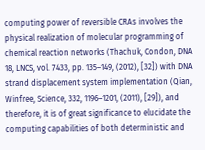computing power of reversible CRAs involves the physical realization of molecular programming of chemical reaction networks (Thachuk, Condon, DNA 18, LNCS, vol. 7433, pp. 135–149, (2012), [32]) with DNA strand displacement system implementation (Qian, Winfree, Science, 332, 1196–1201, (2011), [29]), and therefore, it is of great significance to elucidate the computing capabilities of both deterministic and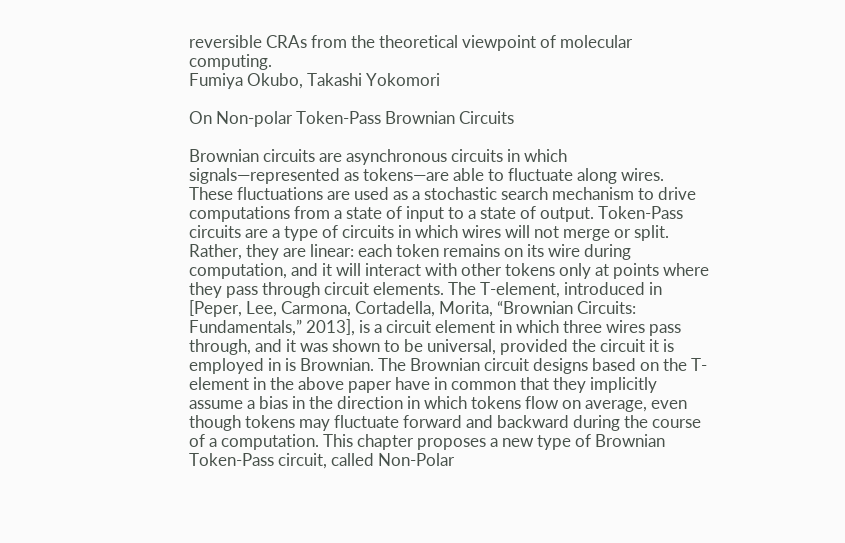reversible CRAs from the theoretical viewpoint of molecular computing.
Fumiya Okubo, Takashi Yokomori

On Non-polar Token-Pass Brownian Circuits

Brownian circuits are asynchronous circuits in which signals—represented as tokens—are able to fluctuate along wires. These fluctuations are used as a stochastic search mechanism to drive computations from a state of input to a state of output. Token-Pass circuits are a type of circuits in which wires will not merge or split. Rather, they are linear: each token remains on its wire during computation, and it will interact with other tokens only at points where they pass through circuit elements. The T-element, introduced in [Peper, Lee, Carmona, Cortadella, Morita, “Brownian Circuits: Fundamentals,” 2013], is a circuit element in which three wires pass through, and it was shown to be universal, provided the circuit it is employed in is Brownian. The Brownian circuit designs based on the T-element in the above paper have in common that they implicitly assume a bias in the direction in which tokens flow on average, even though tokens may fluctuate forward and backward during the course of a computation. This chapter proposes a new type of Brownian Token-Pass circuit, called Non-Polar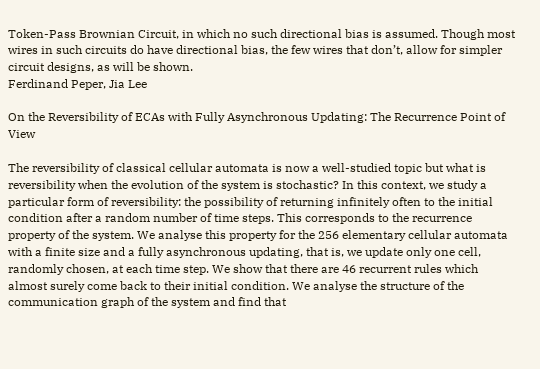Token-Pass Brownian Circuit, in which no such directional bias is assumed. Though most wires in such circuits do have directional bias, the few wires that don’t, allow for simpler circuit designs, as will be shown.
Ferdinand Peper, Jia Lee

On the Reversibility of ECAs with Fully Asynchronous Updating: The Recurrence Point of View

The reversibility of classical cellular automata is now a well-studied topic but what is reversibility when the evolution of the system is stochastic? In this context, we study a particular form of reversibility: the possibility of returning infinitely often to the initial condition after a random number of time steps. This corresponds to the recurrence property of the system. We analyse this property for the 256 elementary cellular automata with a finite size and a fully asynchronous updating, that is, we update only one cell, randomly chosen, at each time step. We show that there are 46 recurrent rules which almost surely come back to their initial condition. We analyse the structure of the communication graph of the system and find that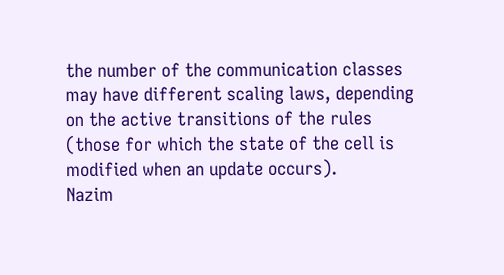the number of the communication classes may have different scaling laws, depending on the active transitions of the rules (those for which the state of the cell is modified when an update occurs).
Nazim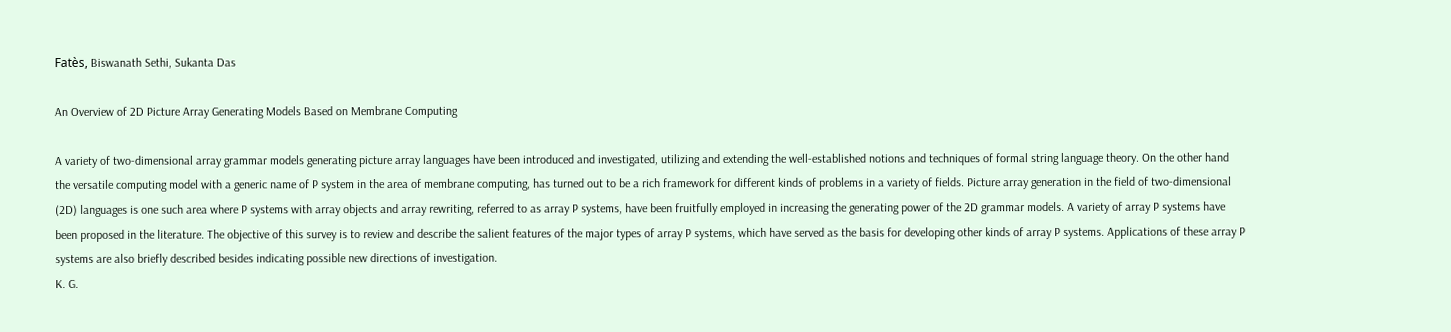Fatès, Biswanath Sethi, Sukanta Das

An Overview of 2D Picture Array Generating Models Based on Membrane Computing

A variety of two-dimensional array grammar models generating picture array languages have been introduced and investigated, utilizing and extending the well-established notions and techniques of formal string language theory. On the other hand the versatile computing model with a generic name of P system in the area of membrane computing, has turned out to be a rich framework for different kinds of problems in a variety of fields. Picture array generation in the field of two-dimensional (2D) languages is one such area where P systems with array objects and array rewriting, referred to as array P systems, have been fruitfully employed in increasing the generating power of the 2D grammar models. A variety of array P systems have been proposed in the literature. The objective of this survey is to review and describe the salient features of the major types of array P systems, which have served as the basis for developing other kinds of array P systems. Applications of these array P systems are also briefly described besides indicating possible new directions of investigation.
K. G.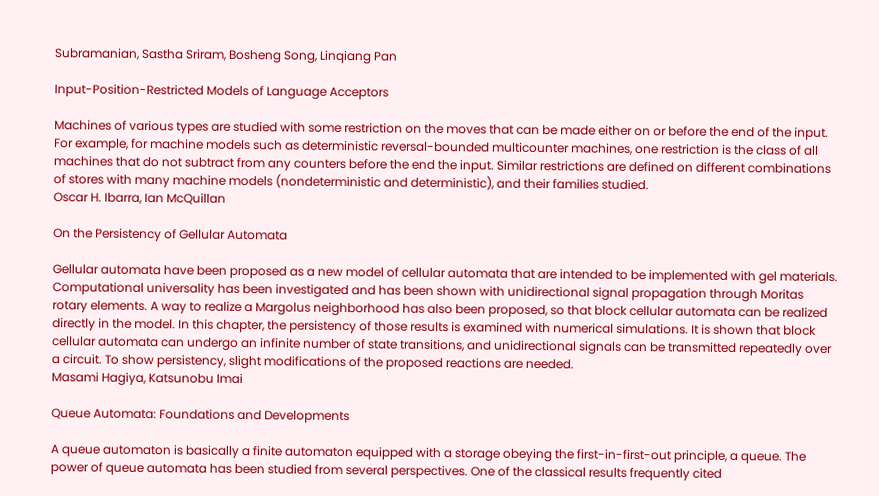Subramanian, Sastha Sriram, Bosheng Song, Linqiang Pan

Input-Position-Restricted Models of Language Acceptors

Machines of various types are studied with some restriction on the moves that can be made either on or before the end of the input. For example, for machine models such as deterministic reversal-bounded multicounter machines, one restriction is the class of all machines that do not subtract from any counters before the end the input. Similar restrictions are defined on different combinations of stores with many machine models (nondeterministic and deterministic), and their families studied.
Oscar H. Ibarra, Ian McQuillan

On the Persistency of Gellular Automata

Gellular automata have been proposed as a new model of cellular automata that are intended to be implemented with gel materials. Computational universality has been investigated and has been shown with unidirectional signal propagation through Moritas rotary elements. A way to realize a Margolus neighborhood has also been proposed, so that block cellular automata can be realized directly in the model. In this chapter, the persistency of those results is examined with numerical simulations. It is shown that block cellular automata can undergo an infinite number of state transitions, and unidirectional signals can be transmitted repeatedly over a circuit. To show persistency, slight modifications of the proposed reactions are needed.
Masami Hagiya, Katsunobu Imai

Queue Automata: Foundations and Developments

A queue automaton is basically a finite automaton equipped with a storage obeying the first-in-first-out principle, a queue. The power of queue automata has been studied from several perspectives. One of the classical results frequently cited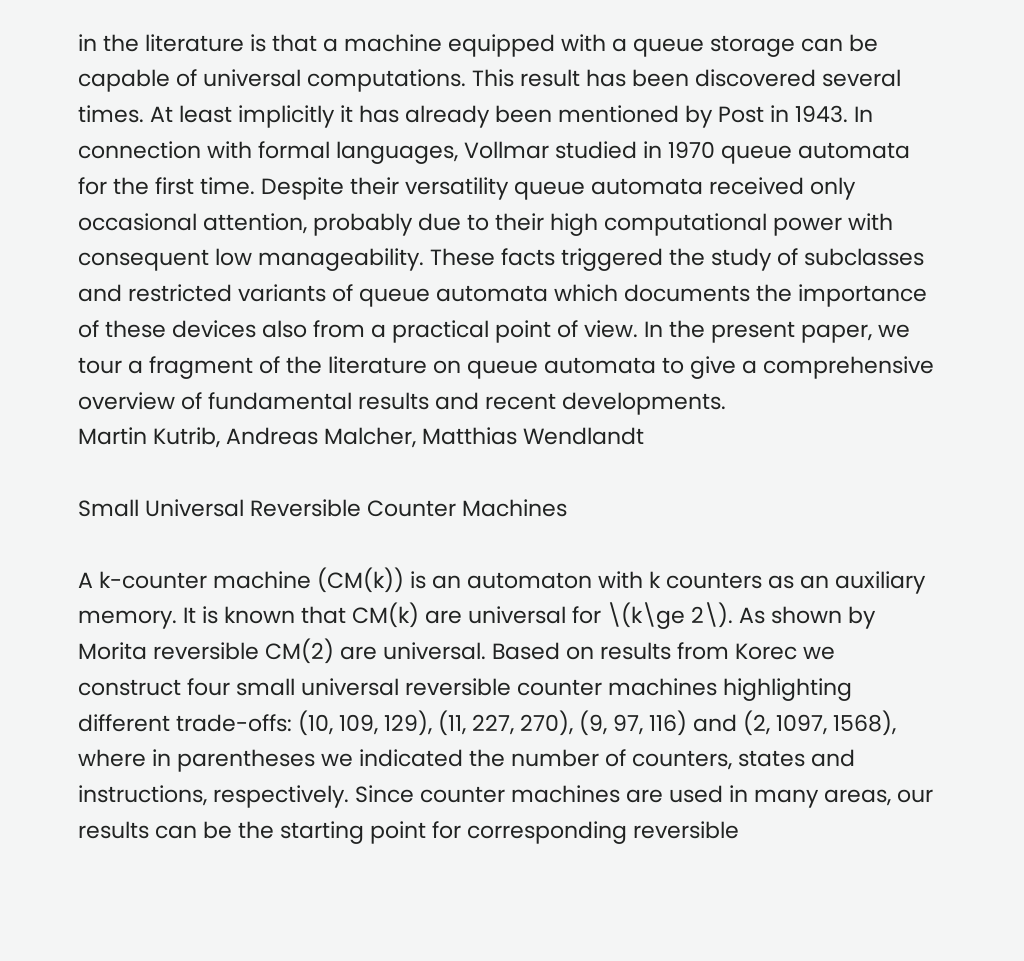in the literature is that a machine equipped with a queue storage can be capable of universal computations. This result has been discovered several times. At least implicitly it has already been mentioned by Post in 1943. In connection with formal languages, Vollmar studied in 1970 queue automata for the first time. Despite their versatility queue automata received only occasional attention, probably due to their high computational power with consequent low manageability. These facts triggered the study of subclasses and restricted variants of queue automata which documents the importance of these devices also from a practical point of view. In the present paper, we tour a fragment of the literature on queue automata to give a comprehensive overview of fundamental results and recent developments.
Martin Kutrib, Andreas Malcher, Matthias Wendlandt

Small Universal Reversible Counter Machines

A k-counter machine (CM(k)) is an automaton with k counters as an auxiliary memory. It is known that CM(k) are universal for \(k\ge 2\). As shown by Morita reversible CM(2) are universal. Based on results from Korec we construct four small universal reversible counter machines highlighting different trade-offs: (10, 109, 129), (11, 227, 270), (9, 97, 116) and (2, 1097, 1568), where in parentheses we indicated the number of counters, states and instructions, respectively. Since counter machines are used in many areas, our results can be the starting point for corresponding reversible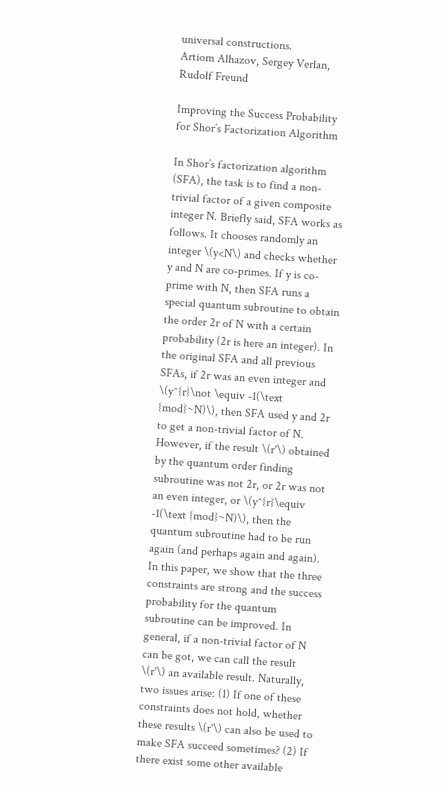universal constructions.
Artiom Alhazov, Sergey Verlan, Rudolf Freund

Improving the Success Probability for Shor’s Factorization Algorithm

In Shor’s factorization algorithm (SFA), the task is to find a non-trivial factor of a given composite integer N. Briefly said, SFA works as follows. It chooses randomly an integer \(y<N\) and checks whether y and N are co-primes. If y is co-prime with N, then SFA runs a special quantum subroutine to obtain the order 2r of N with a certain probability (2r is here an integer). In the original SFA and all previous SFAs, if 2r was an even integer and \(y^{r}\not \equiv -1(\text {mod}~N)\), then SFA used y and 2r to get a non-trivial factor of N. However, if the result \(r'\) obtained by the quantum order finding subroutine was not 2r, or 2r was not an even integer, or \(y^{r}\equiv -1(\text {mod}~N)\), then the quantum subroutine had to be run again (and perhaps again and again). In this paper, we show that the three constraints are strong and the success probability for the quantum subroutine can be improved. In general, if a non-trivial factor of N can be got, we can call the result \(r'\) an available result. Naturally, two issues arise: (1) If one of these constraints does not hold, whether these results \(r'\) can also be used to make SFA succeed sometimes? (2) If there exist some other available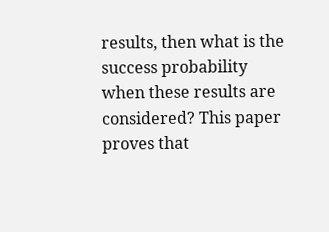results, then what is the success probability when these results are considered? This paper proves that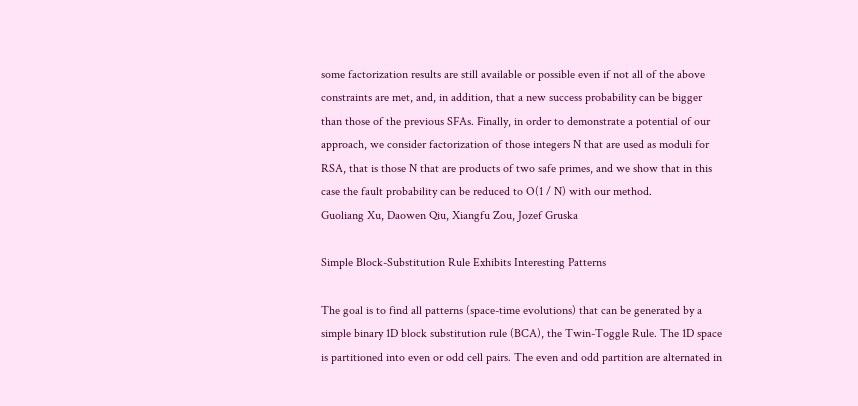some factorization results are still available or possible even if not all of the above constraints are met, and, in addition, that a new success probability can be bigger than those of the previous SFAs. Finally, in order to demonstrate a potential of our approach, we consider factorization of those integers N that are used as moduli for RSA, that is those N that are products of two safe primes, and we show that in this case the fault probability can be reduced to O(1 / N) with our method.
Guoliang Xu, Daowen Qiu, Xiangfu Zou, Jozef Gruska

Simple Block-Substitution Rule Exhibits Interesting Patterns

The goal is to find all patterns (space-time evolutions) that can be generated by a simple binary 1D block substitution rule (BCA), the Twin-Toggle Rule. The 1D space is partitioned into even or odd cell pairs. The even and odd partition are alternated in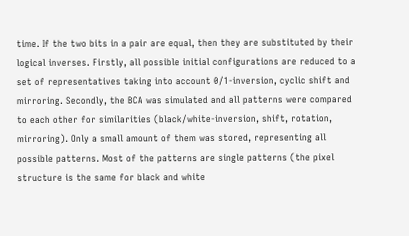time. If the two bits in a pair are equal, then they are substituted by their logical inverses. Firstly, all possible initial configurations are reduced to a set of representatives taking into account 0/1-inversion, cyclic shift and mirroring. Secondly, the BCA was simulated and all patterns were compared to each other for similarities (black/white-inversion, shift, rotation, mirroring). Only a small amount of them was stored, representing all possible patterns. Most of the patterns are single patterns (the pixel structure is the same for black and white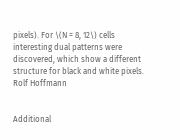pixels). For \(N = 8, 12\) cells interesting dual patterns were discovered, which show a different structure for black and white pixels.
Rolf Hoffmann


Additional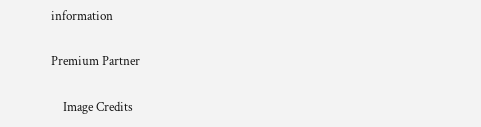information

Premium Partner

    Image Credits